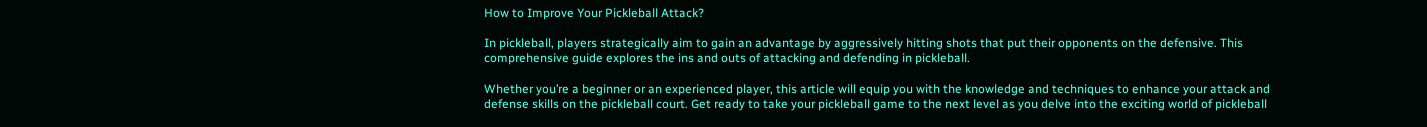How to Improve Your Pickleball Attack?

In pickleball, players strategically aim to gain an advantage by aggressively hitting shots that put their opponents on the defensive. This comprehensive guide explores the ins and outs of attacking and defending in pickleball.

Whether you’re a beginner or an experienced player, this article will equip you with the knowledge and techniques to enhance your attack and defense skills on the pickleball court. Get ready to take your pickleball game to the next level as you delve into the exciting world of pickleball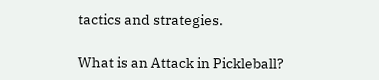tactics and strategies.

What is an Attack in Pickleball?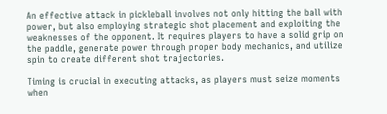An effective attack in pickleball involves not only hitting the ball with power, but also employing strategic shot placement and exploiting the weaknesses of the opponent. It requires players to have a solid grip on the paddle, generate power through proper body mechanics, and utilize spin to create different shot trajectories.

Timing is crucial in executing attacks, as players must seize moments when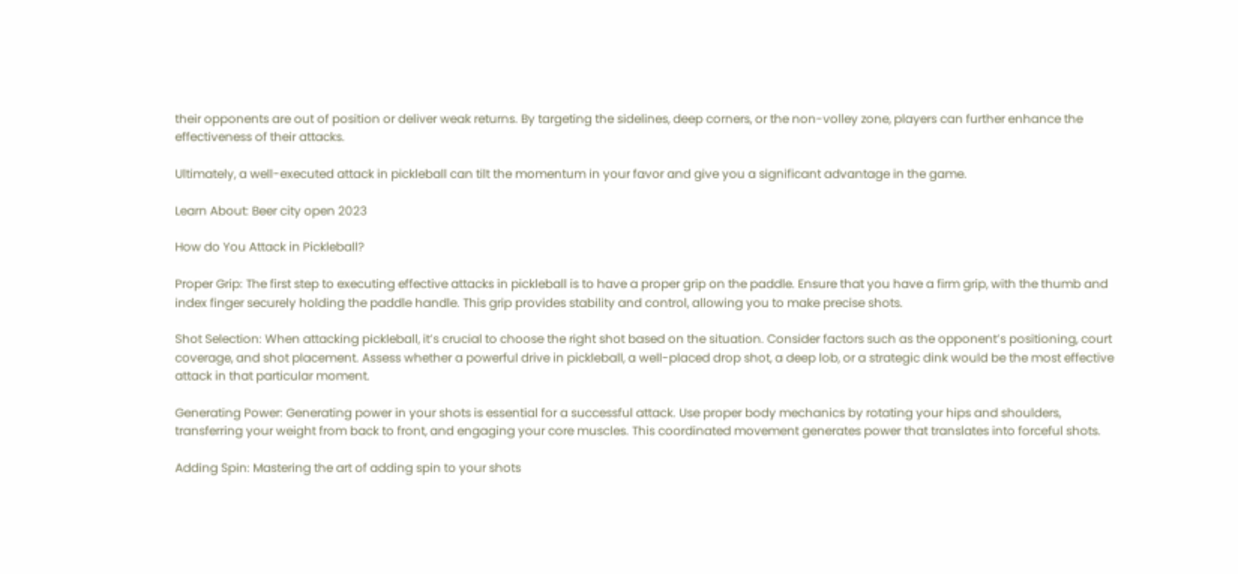their opponents are out of position or deliver weak returns. By targeting the sidelines, deep corners, or the non-volley zone, players can further enhance the effectiveness of their attacks.

Ultimately, a well-executed attack in pickleball can tilt the momentum in your favor and give you a significant advantage in the game.

Learn About: Beer city open 2023

How do You Attack in Pickleball?

Proper Grip: The first step to executing effective attacks in pickleball is to have a proper grip on the paddle. Ensure that you have a firm grip, with the thumb and index finger securely holding the paddle handle. This grip provides stability and control, allowing you to make precise shots.

Shot Selection: When attacking pickleball, it’s crucial to choose the right shot based on the situation. Consider factors such as the opponent’s positioning, court coverage, and shot placement. Assess whether a powerful drive in pickleball, a well-placed drop shot, a deep lob, or a strategic dink would be the most effective attack in that particular moment.

Generating Power: Generating power in your shots is essential for a successful attack. Use proper body mechanics by rotating your hips and shoulders, transferring your weight from back to front, and engaging your core muscles. This coordinated movement generates power that translates into forceful shots.

Adding Spin: Mastering the art of adding spin to your shots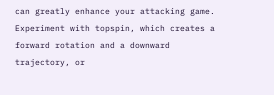can greatly enhance your attacking game. Experiment with topspin, which creates a forward rotation and a downward trajectory, or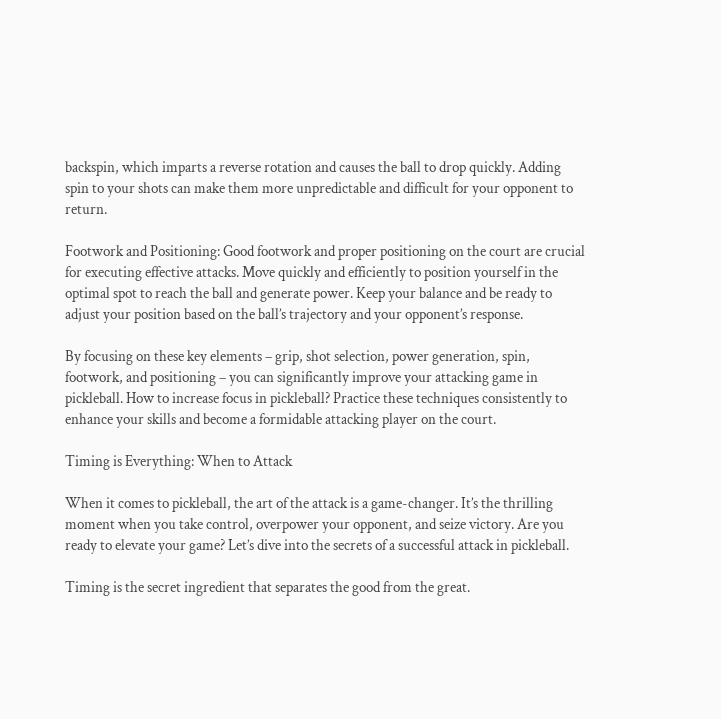backspin, which imparts a reverse rotation and causes the ball to drop quickly. Adding spin to your shots can make them more unpredictable and difficult for your opponent to return.

Footwork and Positioning: Good footwork and proper positioning on the court are crucial for executing effective attacks. Move quickly and efficiently to position yourself in the optimal spot to reach the ball and generate power. Keep your balance and be ready to adjust your position based on the ball’s trajectory and your opponent’s response.

By focusing on these key elements – grip, shot selection, power generation, spin, footwork, and positioning – you can significantly improve your attacking game in pickleball. How to increase focus in pickleball? Practice these techniques consistently to enhance your skills and become a formidable attacking player on the court.

Timing is Everything: When to Attack

When it comes to pickleball, the art of the attack is a game-changer. It’s the thrilling moment when you take control, overpower your opponent, and seize victory. Are you ready to elevate your game? Let’s dive into the secrets of a successful attack in pickleball.

Timing is the secret ingredient that separates the good from the great.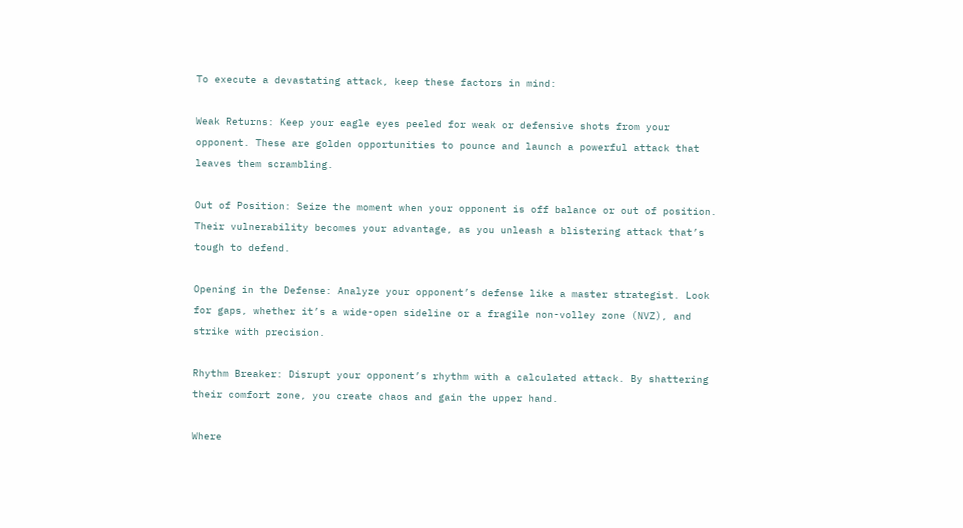To execute a devastating attack, keep these factors in mind:

Weak Returns: Keep your eagle eyes peeled for weak or defensive shots from your opponent. These are golden opportunities to pounce and launch a powerful attack that leaves them scrambling.

Out of Position: Seize the moment when your opponent is off balance or out of position. Their vulnerability becomes your advantage, as you unleash a blistering attack that’s tough to defend.

Opening in the Defense: Analyze your opponent’s defense like a master strategist. Look for gaps, whether it’s a wide-open sideline or a fragile non-volley zone (NVZ), and strike with precision.

Rhythm Breaker: Disrupt your opponent’s rhythm with a calculated attack. By shattering their comfort zone, you create chaos and gain the upper hand.

Where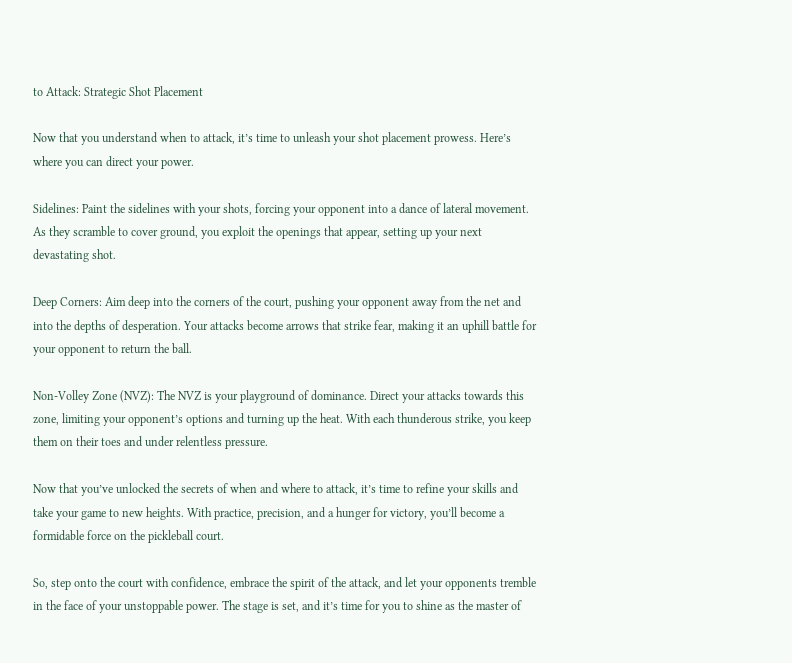to Attack: Strategic Shot Placement

Now that you understand when to attack, it’s time to unleash your shot placement prowess. Here’s where you can direct your power.

Sidelines: Paint the sidelines with your shots, forcing your opponent into a dance of lateral movement. As they scramble to cover ground, you exploit the openings that appear, setting up your next devastating shot.

Deep Corners: Aim deep into the corners of the court, pushing your opponent away from the net and into the depths of desperation. Your attacks become arrows that strike fear, making it an uphill battle for your opponent to return the ball.

Non-Volley Zone (NVZ): The NVZ is your playground of dominance. Direct your attacks towards this zone, limiting your opponent’s options and turning up the heat. With each thunderous strike, you keep them on their toes and under relentless pressure.

Now that you’ve unlocked the secrets of when and where to attack, it’s time to refine your skills and take your game to new heights. With practice, precision, and a hunger for victory, you’ll become a formidable force on the pickleball court.

So, step onto the court with confidence, embrace the spirit of the attack, and let your opponents tremble in the face of your unstoppable power. The stage is set, and it’s time for you to shine as the master of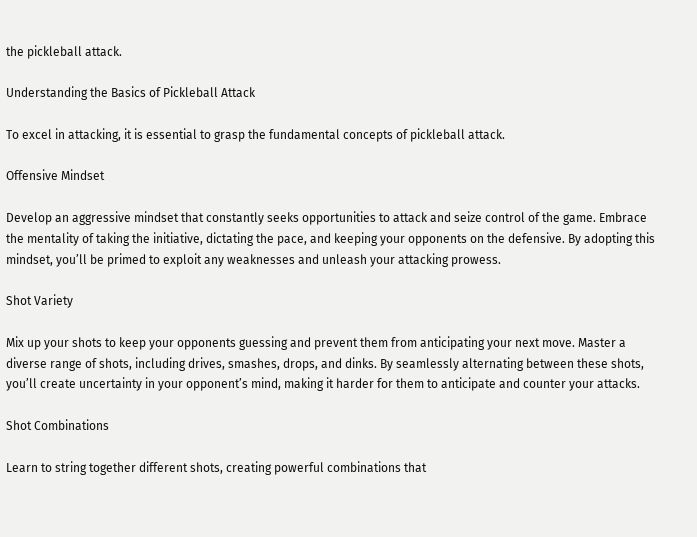the pickleball attack.

Understanding the Basics of Pickleball Attack

To excel in attacking, it is essential to grasp the fundamental concepts of pickleball attack.

Offensive Mindset

Develop an aggressive mindset that constantly seeks opportunities to attack and seize control of the game. Embrace the mentality of taking the initiative, dictating the pace, and keeping your opponents on the defensive. By adopting this mindset, you’ll be primed to exploit any weaknesses and unleash your attacking prowess.

Shot Variety

Mix up your shots to keep your opponents guessing and prevent them from anticipating your next move. Master a diverse range of shots, including drives, smashes, drops, and dinks. By seamlessly alternating between these shots, you’ll create uncertainty in your opponent’s mind, making it harder for them to anticipate and counter your attacks.

Shot Combinations

Learn to string together different shots, creating powerful combinations that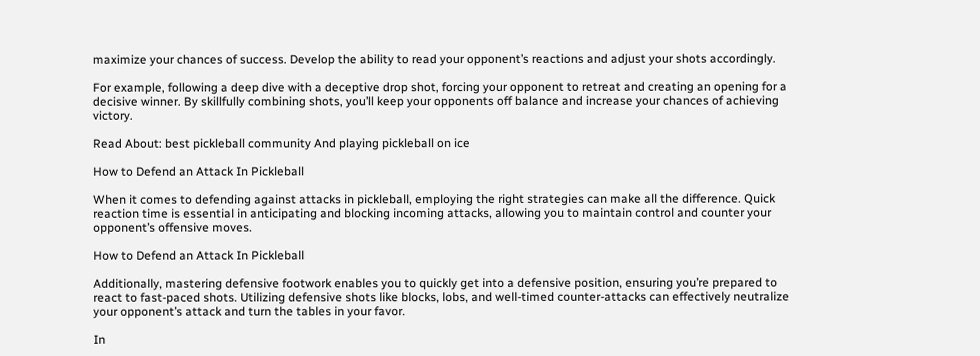maximize your chances of success. Develop the ability to read your opponent’s reactions and adjust your shots accordingly.

For example, following a deep dive with a deceptive drop shot, forcing your opponent to retreat and creating an opening for a decisive winner. By skillfully combining shots, you’ll keep your opponents off balance and increase your chances of achieving victory.

Read About: best pickleball community And playing pickleball on ice

How to Defend an Attack In Pickleball

When it comes to defending against attacks in pickleball, employing the right strategies can make all the difference. Quick reaction time is essential in anticipating and blocking incoming attacks, allowing you to maintain control and counter your opponent’s offensive moves.

How to Defend an Attack In Pickleball

Additionally, mastering defensive footwork enables you to quickly get into a defensive position, ensuring you’re prepared to react to fast-paced shots. Utilizing defensive shots like blocks, lobs, and well-timed counter-attacks can effectively neutralize your opponent’s attack and turn the tables in your favor.

In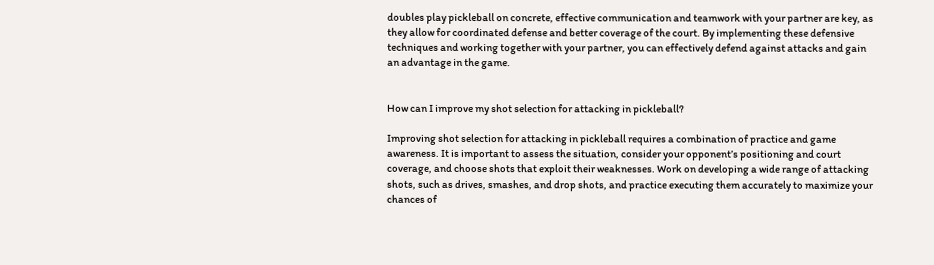doubles play pickleball on concrete, effective communication and teamwork with your partner are key, as they allow for coordinated defense and better coverage of the court. By implementing these defensive techniques and working together with your partner, you can effectively defend against attacks and gain an advantage in the game.


How can I improve my shot selection for attacking in pickleball?

Improving shot selection for attacking in pickleball requires a combination of practice and game awareness. It is important to assess the situation, consider your opponent’s positioning and court coverage, and choose shots that exploit their weaknesses. Work on developing a wide range of attacking shots, such as drives, smashes, and drop shots, and practice executing them accurately to maximize your chances of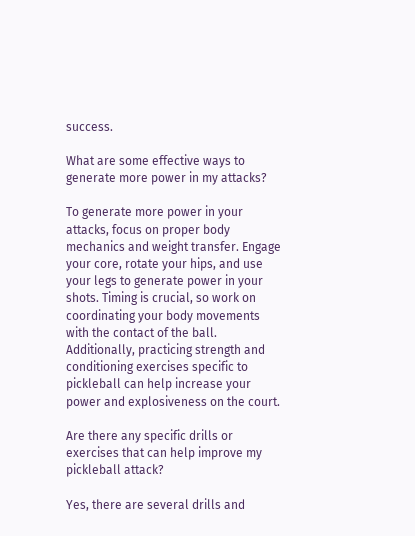success.

What are some effective ways to generate more power in my attacks?

To generate more power in your attacks, focus on proper body mechanics and weight transfer. Engage your core, rotate your hips, and use your legs to generate power in your shots. Timing is crucial, so work on coordinating your body movements with the contact of the ball. Additionally, practicing strength and conditioning exercises specific to pickleball can help increase your power and explosiveness on the court.

Are there any specific drills or exercises that can help improve my pickleball attack?

Yes, there are several drills and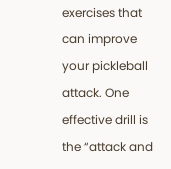exercises that can improve your pickleball attack. One effective drill is the “attack and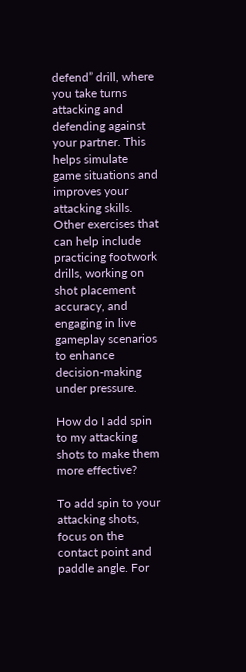defend” drill, where you take turns attacking and defending against your partner. This helps simulate game situations and improves your attacking skills. Other exercises that can help include practicing footwork drills, working on shot placement accuracy, and engaging in live gameplay scenarios to enhance decision-making under pressure.

How do I add spin to my attacking shots to make them more effective?

To add spin to your attacking shots, focus on the contact point and paddle angle. For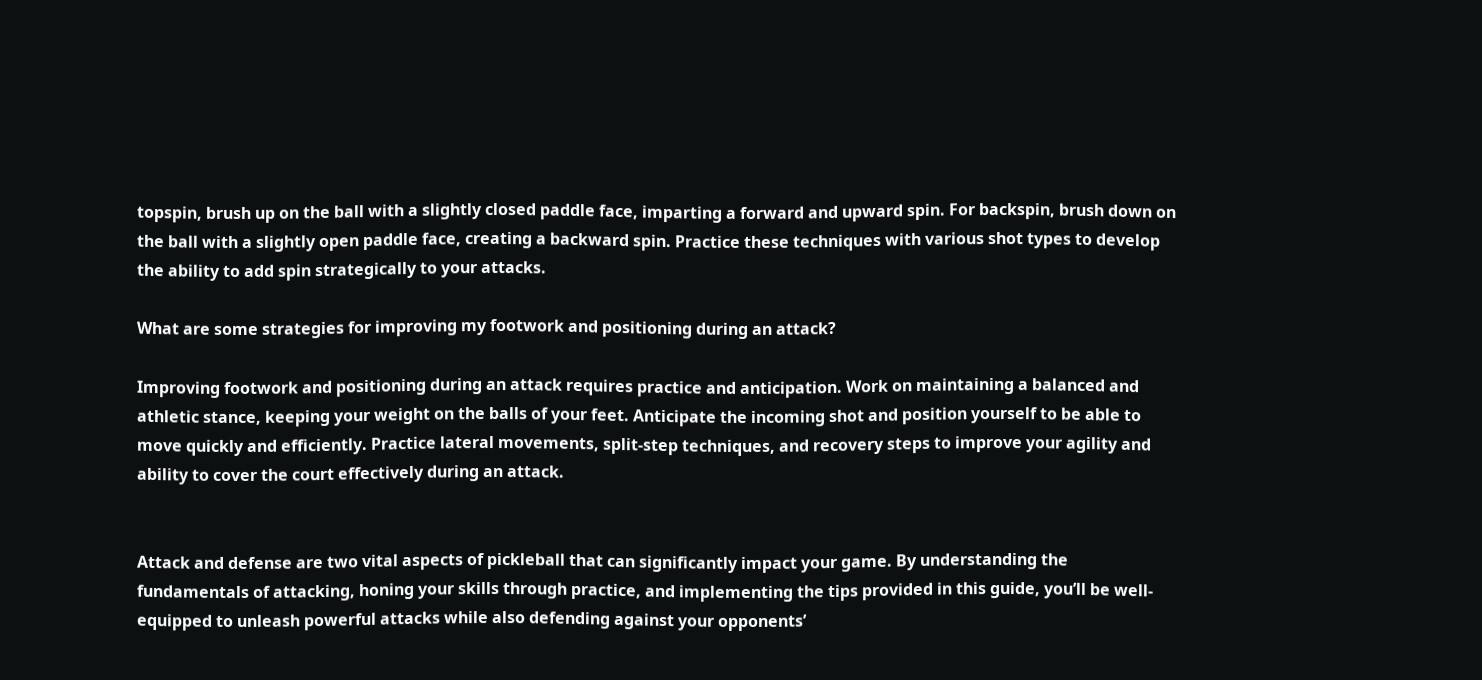topspin, brush up on the ball with a slightly closed paddle face, imparting a forward and upward spin. For backspin, brush down on the ball with a slightly open paddle face, creating a backward spin. Practice these techniques with various shot types to develop the ability to add spin strategically to your attacks.

What are some strategies for improving my footwork and positioning during an attack?

Improving footwork and positioning during an attack requires practice and anticipation. Work on maintaining a balanced and athletic stance, keeping your weight on the balls of your feet. Anticipate the incoming shot and position yourself to be able to move quickly and efficiently. Practice lateral movements, split-step techniques, and recovery steps to improve your agility and ability to cover the court effectively during an attack.


Attack and defense are two vital aspects of pickleball that can significantly impact your game. By understanding the fundamentals of attacking, honing your skills through practice, and implementing the tips provided in this guide, you’ll be well-equipped to unleash powerful attacks while also defending against your opponents’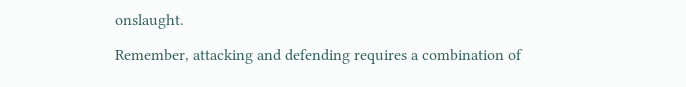onslaught.

Remember, attacking and defending requires a combination of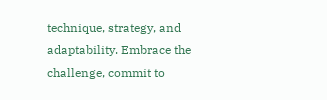technique, strategy, and adaptability. Embrace the challenge, commit to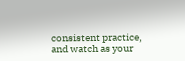consistent practice, and watch as your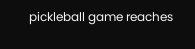pickleball game reaches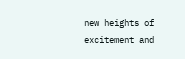new heights of excitement and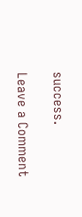success.

Leave a Comment